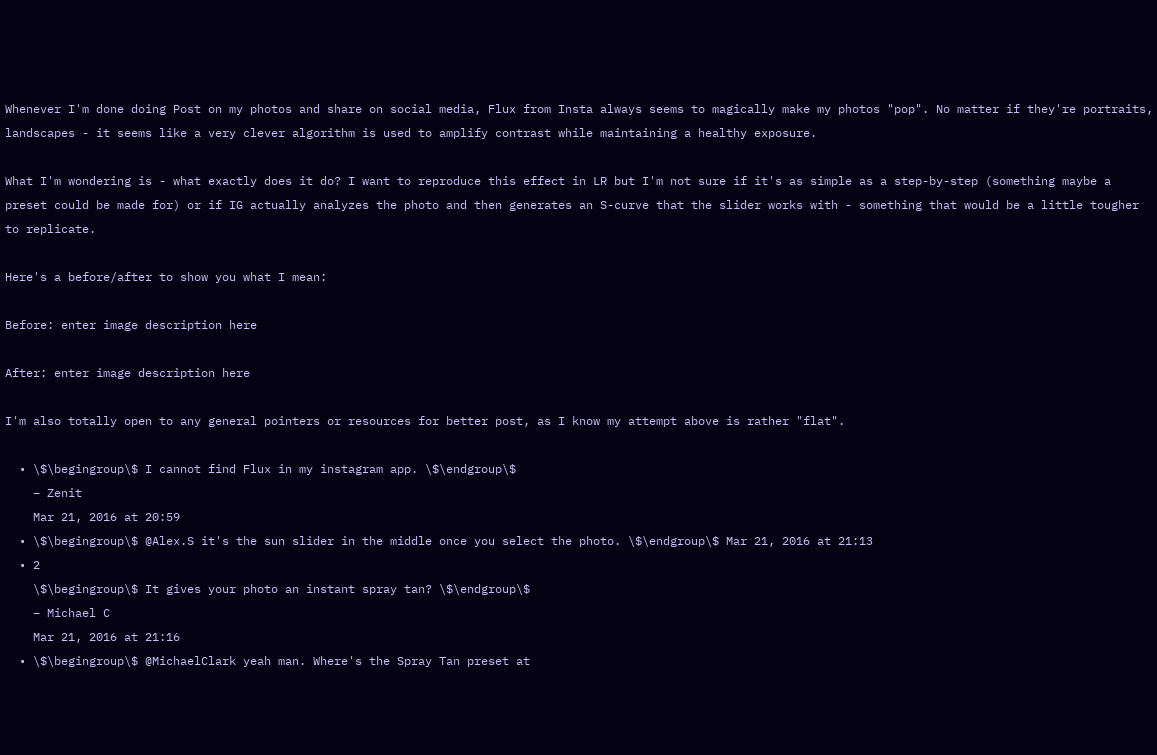Whenever I'm done doing Post on my photos and share on social media, Flux from Insta always seems to magically make my photos "pop". No matter if they're portraits, landscapes - it seems like a very clever algorithm is used to amplify contrast while maintaining a healthy exposure.

What I'm wondering is - what exactly does it do? I want to reproduce this effect in LR but I'm not sure if it's as simple as a step-by-step (something maybe a preset could be made for) or if IG actually analyzes the photo and then generates an S-curve that the slider works with - something that would be a little tougher to replicate.

Here's a before/after to show you what I mean:

Before: enter image description here

After: enter image description here

I'm also totally open to any general pointers or resources for better post, as I know my attempt above is rather "flat".

  • \$\begingroup\$ I cannot find Flux in my instagram app. \$\endgroup\$
    – Zenit
    Mar 21, 2016 at 20:59
  • \$\begingroup\$ @Alex.S it's the sun slider in the middle once you select the photo. \$\endgroup\$ Mar 21, 2016 at 21:13
  • 2
    \$\begingroup\$ It gives your photo an instant spray tan? \$\endgroup\$
    – Michael C
    Mar 21, 2016 at 21:16
  • \$\begingroup\$ @MichaelClark yeah man. Where's the Spray Tan preset at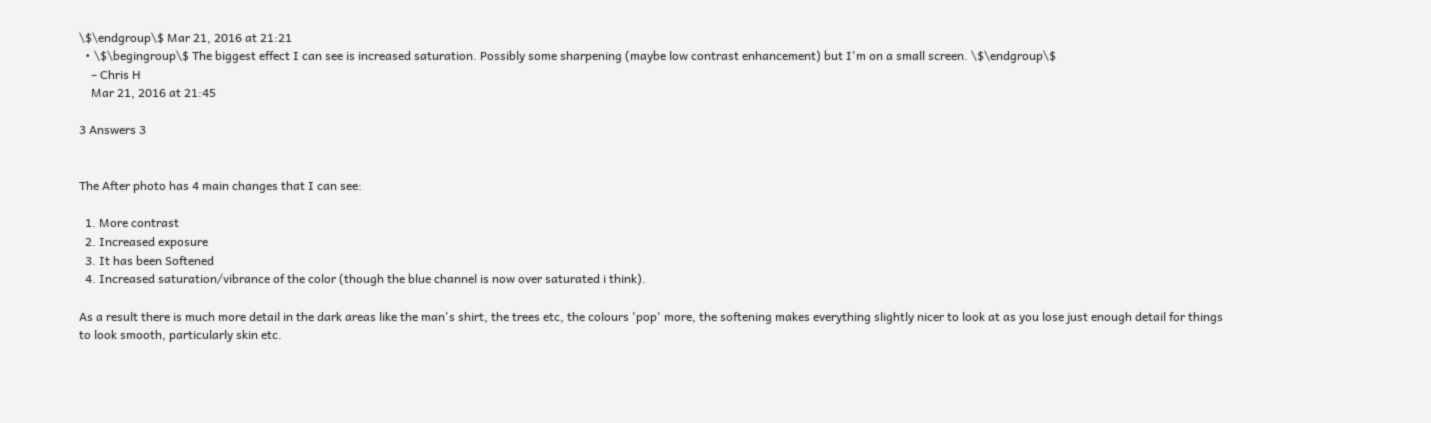\$\endgroup\$ Mar 21, 2016 at 21:21
  • \$\begingroup\$ The biggest effect I can see is increased saturation. Possibly some sharpening (maybe low contrast enhancement) but I'm on a small screen. \$\endgroup\$
    – Chris H
    Mar 21, 2016 at 21:45

3 Answers 3


The After photo has 4 main changes that I can see:

  1. More contrast
  2. Increased exposure
  3. It has been Softened
  4. Increased saturation/vibrance of the color (though the blue channel is now over saturated i think).

As a result there is much more detail in the dark areas like the man's shirt, the trees etc, the colours 'pop' more, the softening makes everything slightly nicer to look at as you lose just enough detail for things to look smooth, particularly skin etc.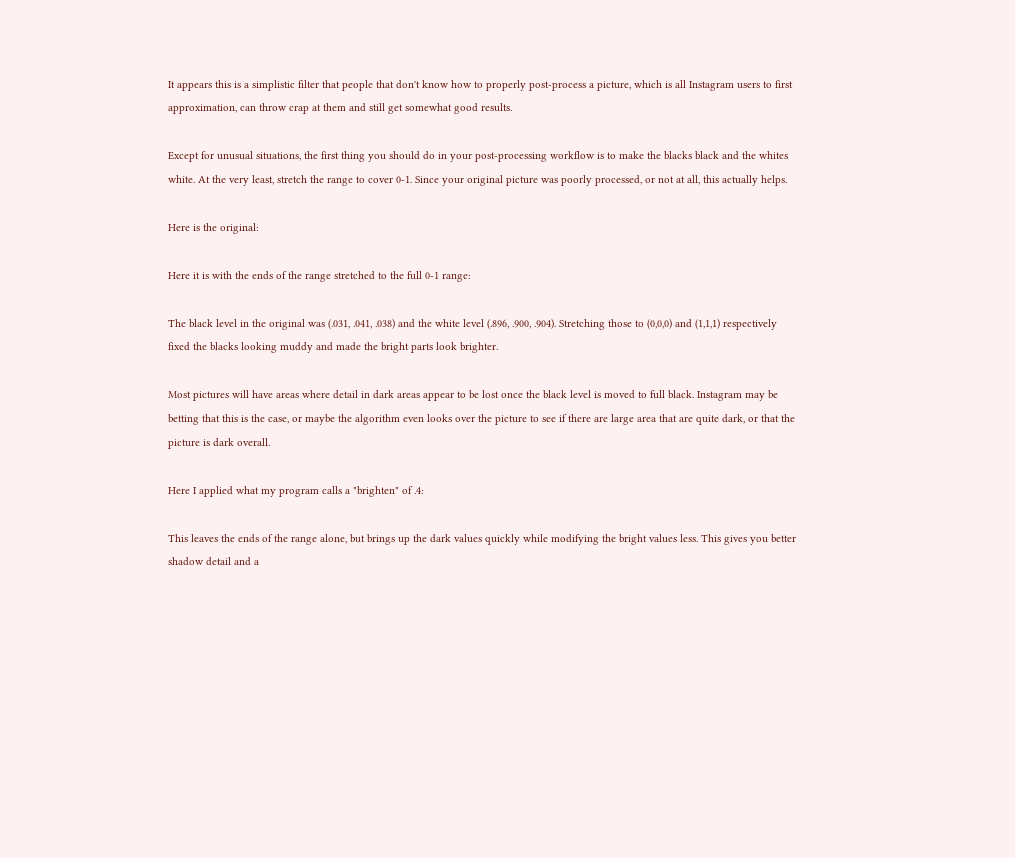It appears this is a simplistic filter that people that don't know how to properly post-process a picture, which is all Instagram users to first approximation, can throw crap at them and still get somewhat good results.

Except for unusual situations, the first thing you should do in your post-processing workflow is to make the blacks black and the whites white. At the very least, stretch the range to cover 0-1. Since your original picture was poorly processed, or not at all, this actually helps.

Here is the original:

Here it is with the ends of the range stretched to the full 0-1 range:

The black level in the original was (.031, .041, .038) and the white level (.896, .900, .904). Stretching those to (0,0,0) and (1,1,1) respectively fixed the blacks looking muddy and made the bright parts look brighter.

Most pictures will have areas where detail in dark areas appear to be lost once the black level is moved to full black. Instagram may be betting that this is the case, or maybe the algorithm even looks over the picture to see if there are large area that are quite dark, or that the picture is dark overall.

Here I applied what my program calls a "brighten" of .4:

This leaves the ends of the range alone, but brings up the dark values quickly while modifying the bright values less. This gives you better shadow detail and a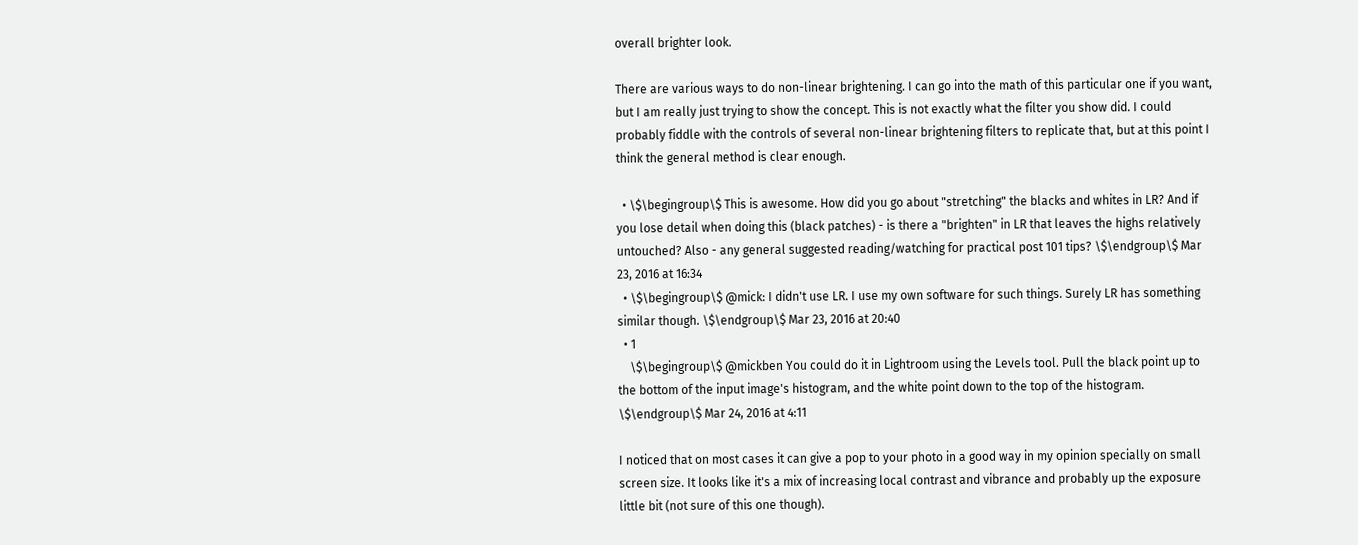overall brighter look.

There are various ways to do non-linear brightening. I can go into the math of this particular one if you want, but I am really just trying to show the concept. This is not exactly what the filter you show did. I could probably fiddle with the controls of several non-linear brightening filters to replicate that, but at this point I think the general method is clear enough.

  • \$\begingroup\$ This is awesome. How did you go about "stretching" the blacks and whites in LR? And if you lose detail when doing this (black patches) - is there a "brighten" in LR that leaves the highs relatively untouched? Also - any general suggested reading/watching for practical post 101 tips? \$\endgroup\$ Mar 23, 2016 at 16:34
  • \$\begingroup\$ @mick: I didn't use LR. I use my own software for such things. Surely LR has something similar though. \$\endgroup\$ Mar 23, 2016 at 20:40
  • 1
    \$\begingroup\$ @mickben You could do it in Lightroom using the Levels tool. Pull the black point up to the bottom of the input image's histogram, and the white point down to the top of the histogram. \$\endgroup\$ Mar 24, 2016 at 4:11

I noticed that on most cases it can give a pop to your photo in a good way in my opinion specially on small screen size. It looks like it's a mix of increasing local contrast and vibrance and probably up the exposure little bit (not sure of this one though).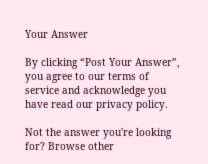Your Answer

By clicking “Post Your Answer”, you agree to our terms of service and acknowledge you have read our privacy policy.

Not the answer you're looking for? Browse other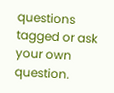questions tagged or ask your own question.